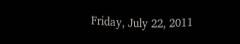Friday, July 22, 2011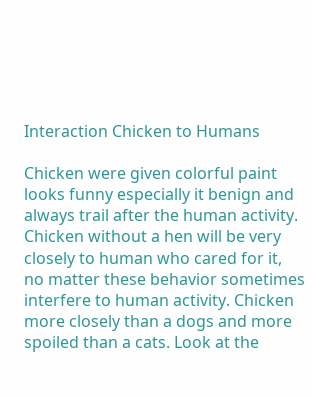Interaction Chicken to Humans

Chicken were given colorful paint looks funny especially it benign and always trail after the human activity. Chicken without a hen will be very closely to human who cared for it, no matter these behavior sometimes interfere to human activity. Chicken more closely than a dogs and more spoiled than a cats. Look at the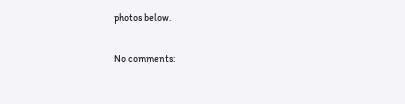photos below.

No comments: